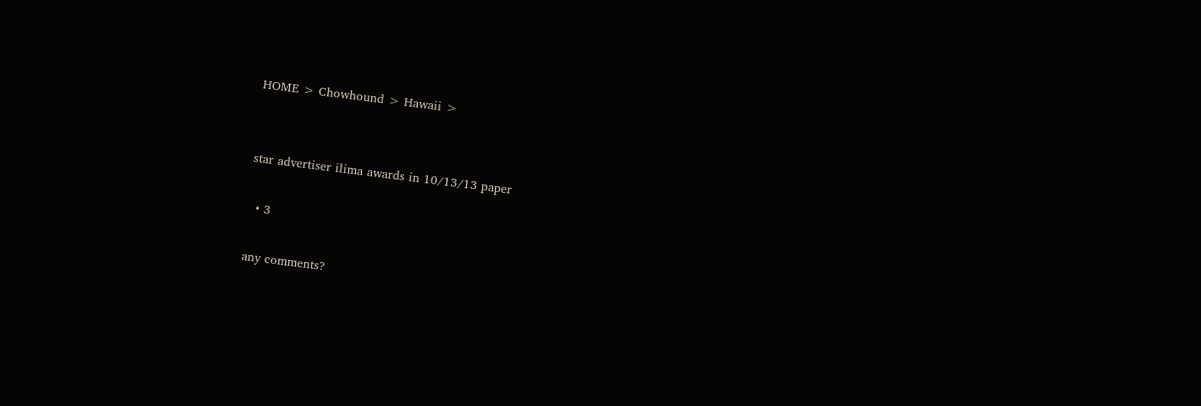HOME > Chowhound > Hawaii >


star advertiser ilima awards in 10/13/13 paper

  • 3

any comments?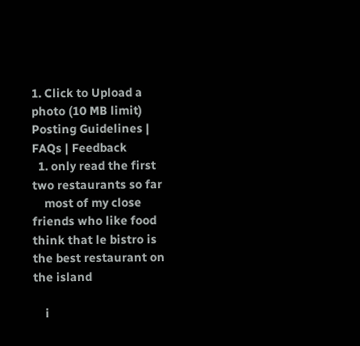1. Click to Upload a photo (10 MB limit)
Posting Guidelines | FAQs | Feedback
  1. only read the first two restaurants so far
    most of my close friends who like food think that le bistro is the best restaurant on the island

    i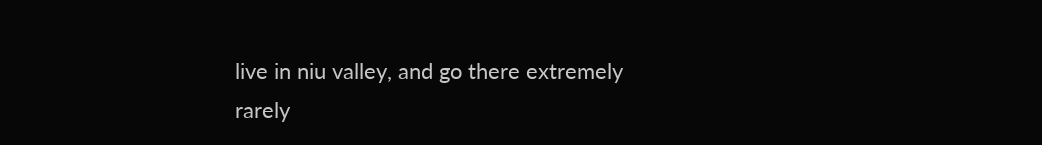live in niu valley, and go there extremely rarely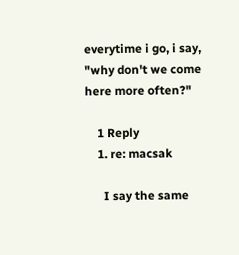everytime i go, i say, "why don't we come here more often?"

    1 Reply
    1. re: macsak

      I say the same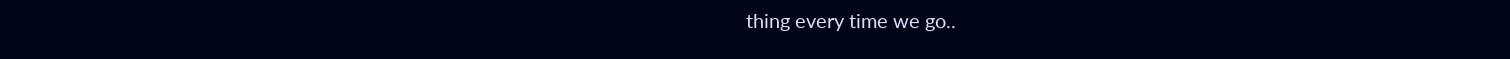thing every time we go..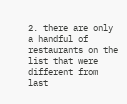2. there are only a handful of restaurants on the list that were different from last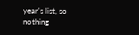year's list, so nothing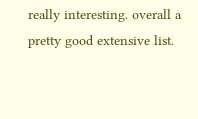really interesting. overall a pretty good extensive list.